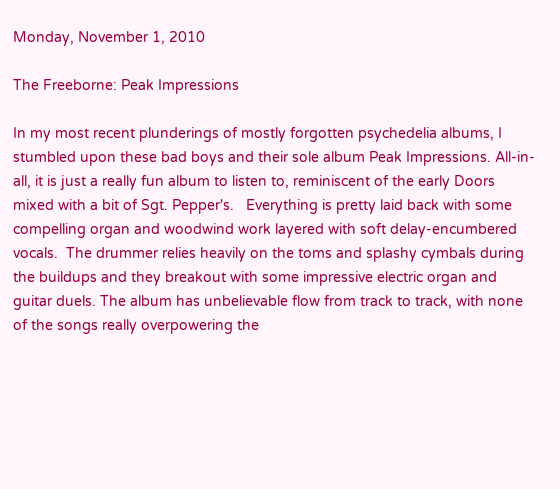Monday, November 1, 2010

The Freeborne: Peak Impressions

In my most recent plunderings of mostly forgotten psychedelia albums, I stumbled upon these bad boys and their sole album Peak Impressions. All-in-all, it is just a really fun album to listen to, reminiscent of the early Doors mixed with a bit of Sgt. Pepper's.   Everything is pretty laid back with some compelling organ and woodwind work layered with soft delay-encumbered vocals.  The drummer relies heavily on the toms and splashy cymbals during the buildups and they breakout with some impressive electric organ and guitar duels. The album has unbelievable flow from track to track, with none of the songs really overpowering the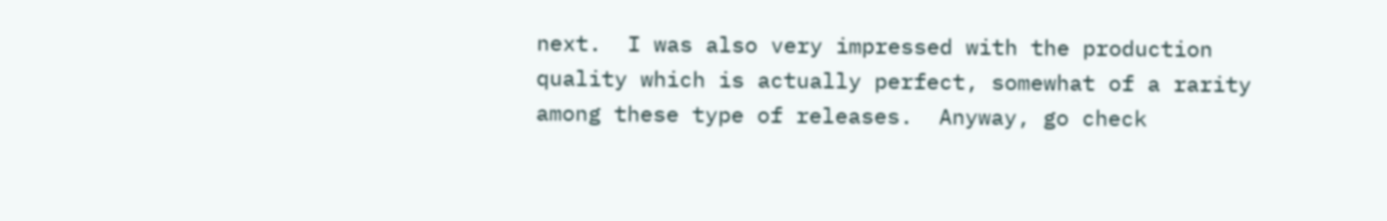next.  I was also very impressed with the production quality which is actually perfect, somewhat of a rarity among these type of releases.  Anyway, go check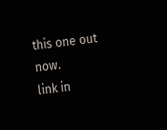this one out now.
link in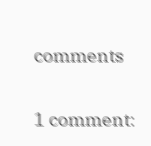comments

1 comment: